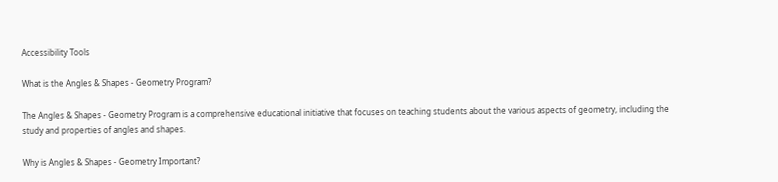Accessibility Tools

What is the Angles & Shapes - Geometry Program?

The Angles & Shapes - Geometry Program is a comprehensive educational initiative that focuses on teaching students about the various aspects of geometry, including the study and properties of angles and shapes.

Why is Angles & Shapes - Geometry Important?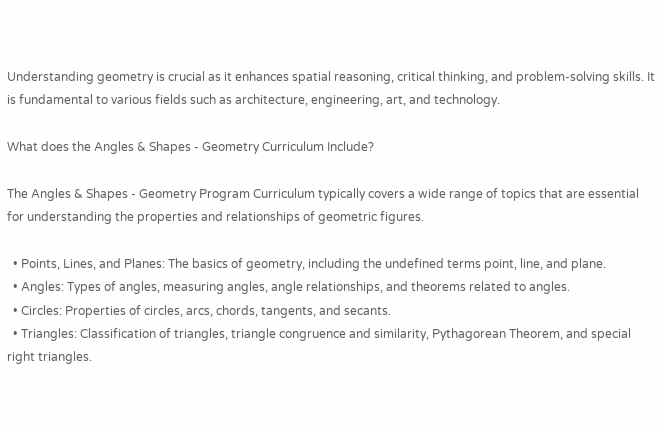Understanding geometry is crucial as it enhances spatial reasoning, critical thinking, and problem-solving skills. It is fundamental to various fields such as architecture, engineering, art, and technology.

What does the Angles & Shapes - Geometry Curriculum Include?

The Angles & Shapes - Geometry Program Curriculum typically covers a wide range of topics that are essential for understanding the properties and relationships of geometric figures.

  • Points, Lines, and Planes: The basics of geometry, including the undefined terms point, line, and plane.
  • Angles: Types of angles, measuring angles, angle relationships, and theorems related to angles.
  • Circles: Properties of circles, arcs, chords, tangents, and secants.
  • Triangles: Classification of triangles, triangle congruence and similarity, Pythagorean Theorem, and special right triangles.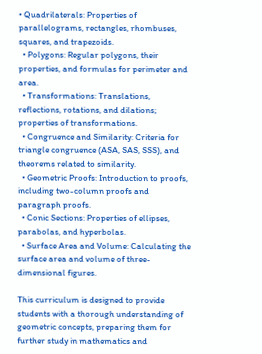• Quadrilaterals: Properties of parallelograms, rectangles, rhombuses, squares, and trapezoids.
  • Polygons: Regular polygons, their properties, and formulas for perimeter and area.
  • Transformations: Translations, reflections, rotations, and dilations; properties of transformations.
  • Congruence and Similarity: Criteria for triangle congruence (ASA, SAS, SSS), and theorems related to similarity.
  • Geometric Proofs: Introduction to proofs, including two-column proofs and paragraph proofs.
  • Conic Sections: Properties of ellipses, parabolas, and hyperbolas.
  • Surface Area and Volume: Calculating the surface area and volume of three-dimensional figures.

This curriculum is designed to provide students with a thorough understanding of geometric concepts, preparing them for further study in mathematics and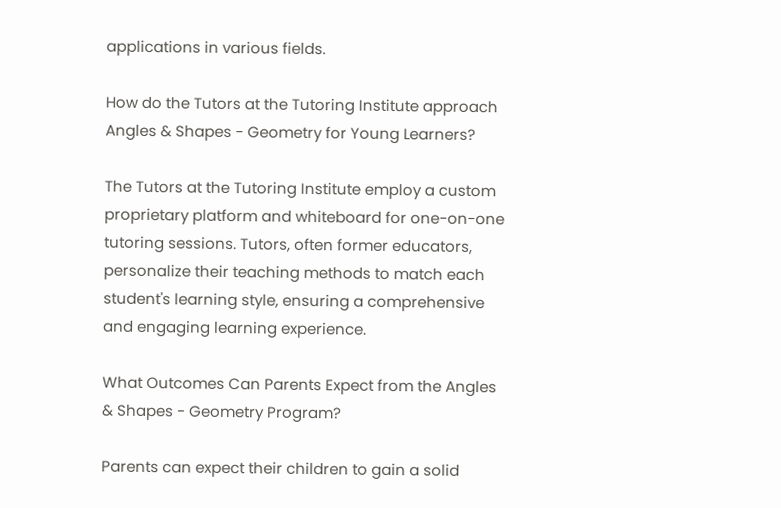applications in various fields.

How do the Tutors at the Tutoring Institute approach Angles & Shapes - Geometry for Young Learners?

The Tutors at the Tutoring Institute employ a custom proprietary platform and whiteboard for one-on-one tutoring sessions. Tutors, often former educators, personalize their teaching methods to match each student's learning style, ensuring a comprehensive and engaging learning experience.

What Outcomes Can Parents Expect from the Angles & Shapes - Geometry Program?

Parents can expect their children to gain a solid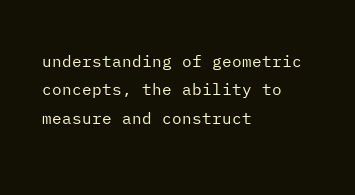understanding of geometric concepts, the ability to measure and construct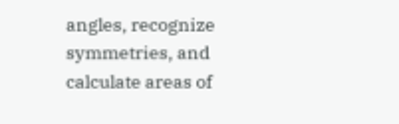angles, recognize symmetries, and calculate areas of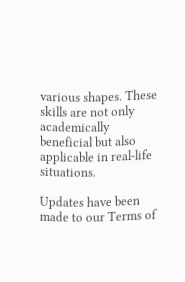various shapes. These skills are not only academically beneficial but also applicable in real-life situations.

Updates have been made to our Terms of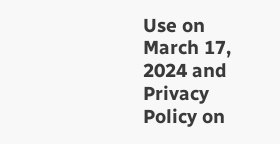Use on March 17, 2024 and Privacy Policy on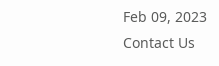Feb 09, 2023
Contact Us